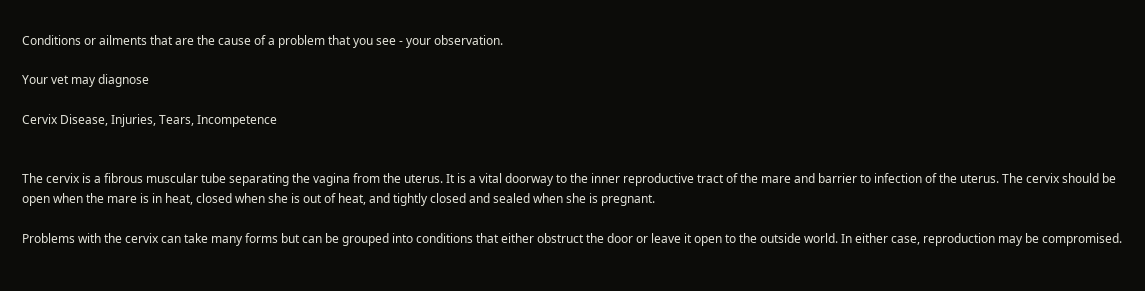Conditions or ailments that are the cause of a problem that you see - your observation.

Your vet may diagnose

Cervix Disease, Injuries, Tears, Incompetence


The cervix is a fibrous muscular tube separating the vagina from the uterus. It is a vital doorway to the inner reproductive tract of the mare and barrier to infection of the uterus. The cervix should be open when the mare is in heat, closed when she is out of heat, and tightly closed and sealed when she is pregnant.

Problems with the cervix can take many forms but can be grouped into conditions that either obstruct the door or leave it open to the outside world. In either case, reproduction may be compromised.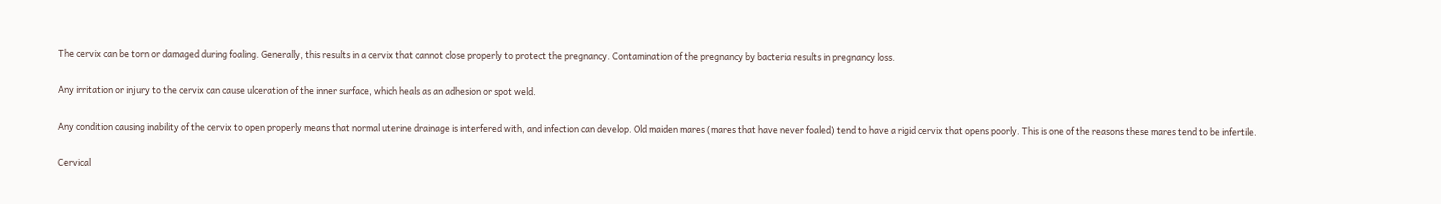The cervix can be torn or damaged during foaling. Generally, this results in a cervix that cannot close properly to protect the pregnancy. Contamination of the pregnancy by bacteria results in pregnancy loss.

Any irritation or injury to the cervix can cause ulceration of the inner surface, which heals as an adhesion or spot weld.

Any condition causing inability of the cervix to open properly means that normal uterine drainage is interfered with, and infection can develop. Old maiden mares (mares that have never foaled) tend to have a rigid cervix that opens poorly. This is one of the reasons these mares tend to be infertile.

Cervical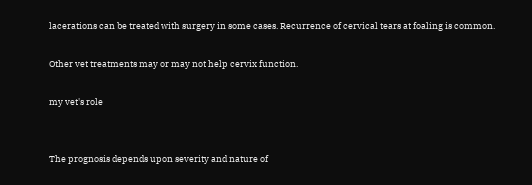lacerations can be treated with surgery in some cases. Recurrence of cervical tears at foaling is common.

Other vet treatments may or may not help cervix function.

my vet's role


The prognosis depends upon severity and nature of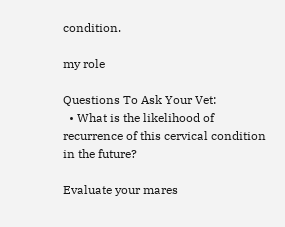condition.

my role

Questions To Ask Your Vet:
  • What is the likelihood of recurrence of this cervical condition in the future?

Evaluate your mares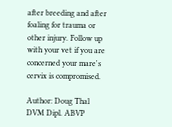after breeding and after foaling for trauma or other injury. Follow up with your vet if you are concerned your mare's cervix is compromised.

Author: Doug Thal DVM Dipl. ABVP